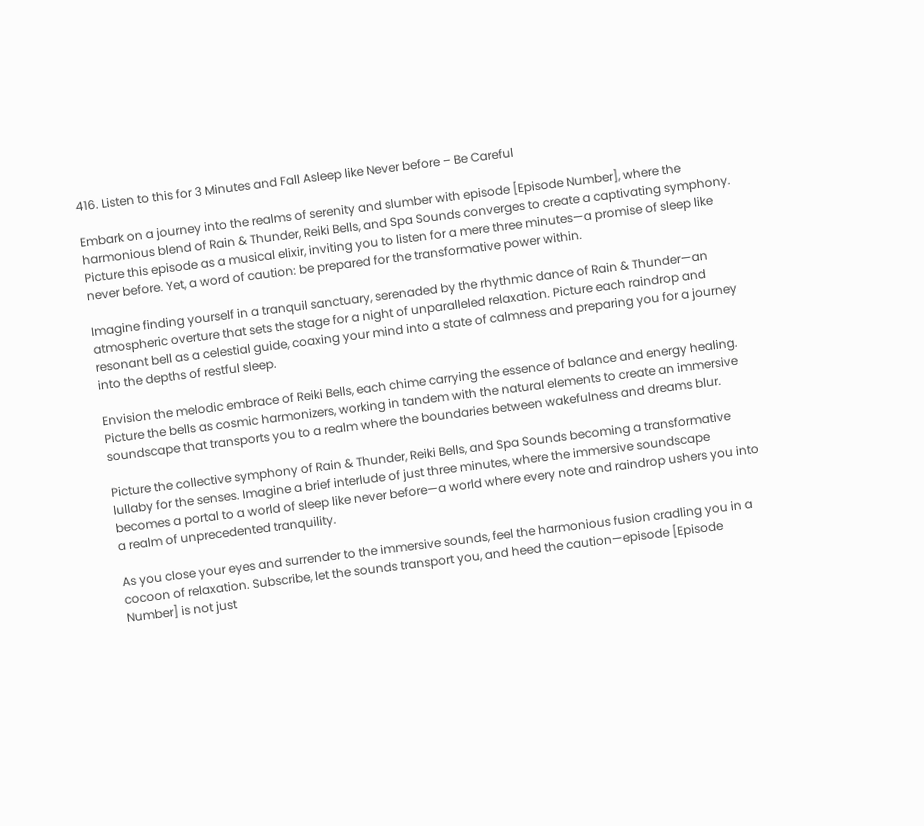416. Listen to this for 3 Minutes and Fall Asleep like Never before – Be Careful

Embark on a journey into the realms of serenity and slumber with episode [Episode Number], where the harmonious blend of Rain & Thunder, Reiki Bells, and Spa Sounds converges to create a captivating symphony. Picture this episode as a musical elixir, inviting you to listen for a mere three minutes—a promise of sleep like never before. Yet, a word of caution: be prepared for the transformative power within.

Imagine finding yourself in a tranquil sanctuary, serenaded by the rhythmic dance of Rain & Thunder—an atmospheric overture that sets the stage for a night of unparalleled relaxation. Picture each raindrop and resonant bell as a celestial guide, coaxing your mind into a state of calmness and preparing you for a journey into the depths of restful sleep.

Envision the melodic embrace of Reiki Bells, each chime carrying the essence of balance and energy healing. Picture the bells as cosmic harmonizers, working in tandem with the natural elements to create an immersive soundscape that transports you to a realm where the boundaries between wakefulness and dreams blur.

Picture the collective symphony of Rain & Thunder, Reiki Bells, and Spa Sounds becoming a transformative lullaby for the senses. Imagine a brief interlude of just three minutes, where the immersive soundscape becomes a portal to a world of sleep like never before—a world where every note and raindrop ushers you into a realm of unprecedented tranquility.

As you close your eyes and surrender to the immersive sounds, feel the harmonious fusion cradling you in a cocoon of relaxation. Subscribe, let the sounds transport you, and heed the caution—episode [Episode Number] is not just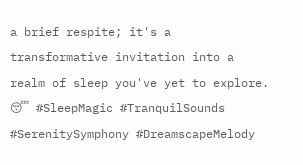a brief respite; it's a transformative invitation into a realm of sleep you've yet to explore. 😴 #SleepMagic #TranquilSounds #SerenitySymphony #DreamscapeMelody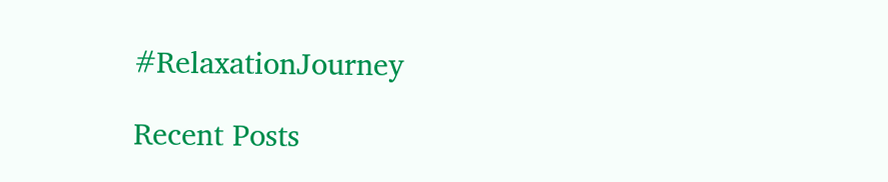#RelaxationJourney

Recent Posts